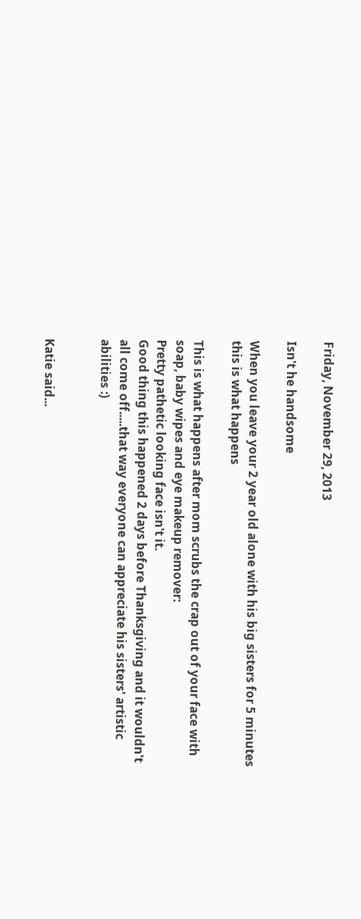Friday, November 29, 2013

Isn't he handsome

When you leave your 2 year old alone with his big sisters for 5 minutes
this is what happens

This is what happens after mom scrubs the crap out of your face with soap, baby wipes and eye makeup remover:
Pretty pathetic looking face isn't it.
Good thing this happened 2 days before Thanksgiving and it wouldn't all come off.....that way everyone can appreciate his sisters' artistic abilities :)


Katie said...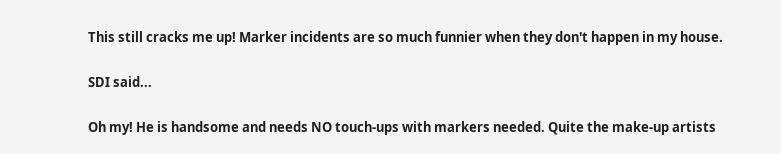This still cracks me up! Marker incidents are so much funnier when they don't happen in my house.

SDI said...

Oh my! He is handsome and needs NO touch-ups with markers needed. Quite the make-up artists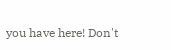you have here! Don't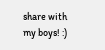share with my boys! :)